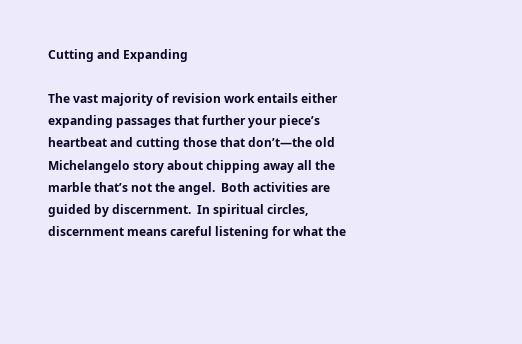Cutting and Expanding

The vast majority of revision work entails either expanding passages that further your piece’s heartbeat and cutting those that don’t—the old Michelangelo story about chipping away all the marble that’s not the angel.  Both activities are guided by discernment.  In spiritual circles, discernment means careful listening for what the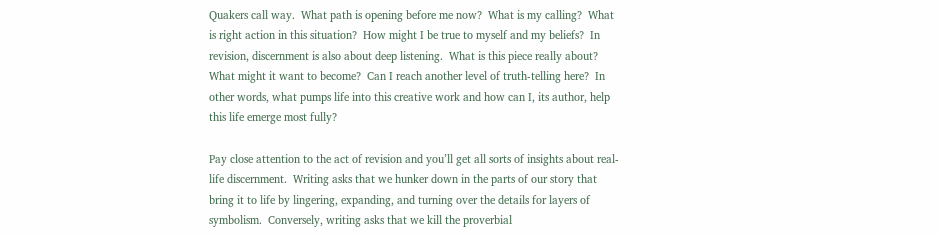Quakers call way.  What path is opening before me now?  What is my calling?  What is right action in this situation?  How might I be true to myself and my beliefs?  In revision, discernment is also about deep listening.  What is this piece really about?  What might it want to become?  Can I reach another level of truth-telling here?  In other words, what pumps life into this creative work and how can I, its author, help this life emerge most fully?

Pay close attention to the act of revision and you’ll get all sorts of insights about real-life discernment.  Writing asks that we hunker down in the parts of our story that bring it to life by lingering, expanding, and turning over the details for layers of symbolism.  Conversely, writing asks that we kill the proverbial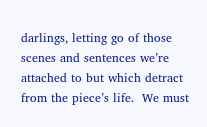darlings, letting go of those scenes and sentences we’re attached to but which detract from the piece’s life.  We must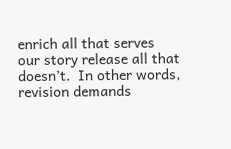enrich all that serves our story release all that doesn’t.  In other words, revision demands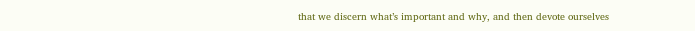that we discern what’s important and why, and then devote ourselves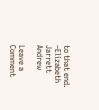to that end.
–Elizabeth Jarrett Andrew

Leave a Comment